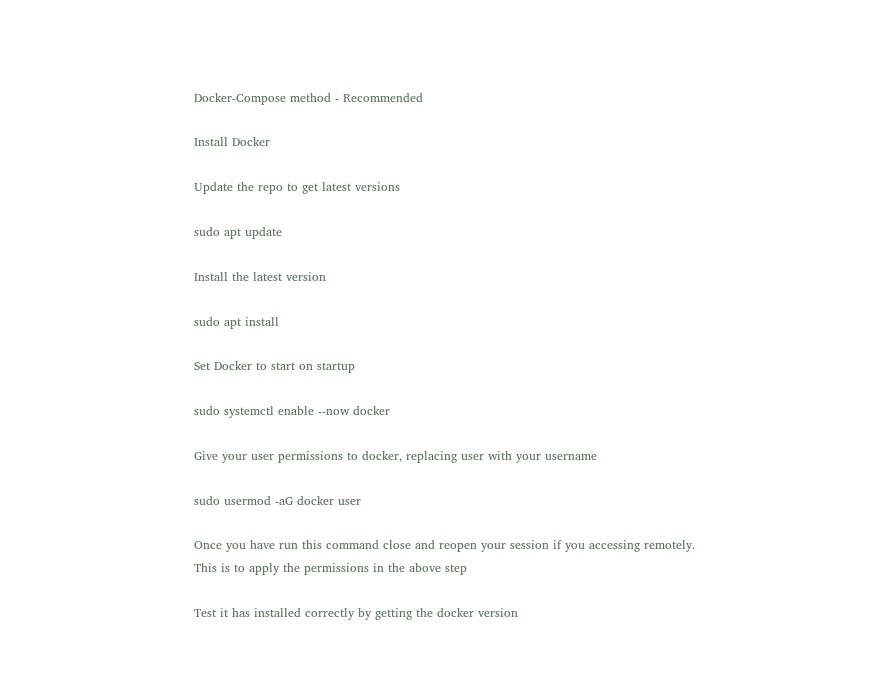Docker-Compose method - Recommended

Install Docker

Update the repo to get latest versions

sudo apt update

Install the latest version

sudo apt install

Set Docker to start on startup

sudo systemctl enable --now docker

Give your user permissions to docker, replacing user with your username

sudo usermod -aG docker user

Once you have run this command close and reopen your session if you accessing remotely. This is to apply the permissions in the above step

Test it has installed correctly by getting the docker version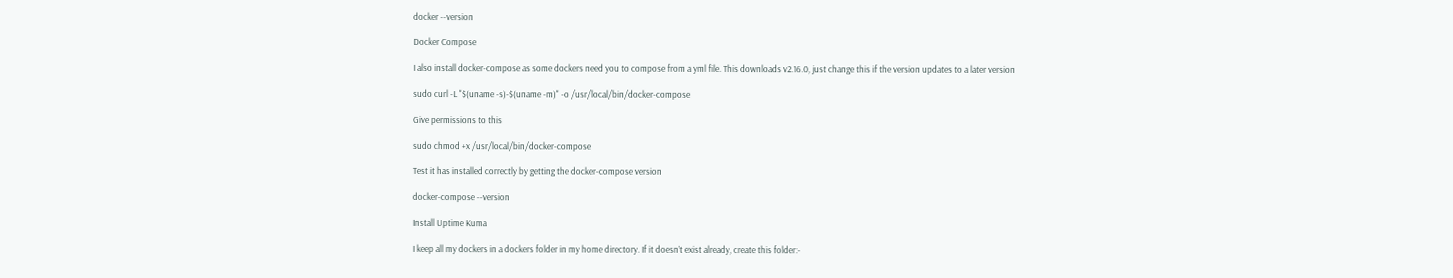docker --version

Docker Compose

I also install docker-compose as some dockers need you to compose from a yml file. This downloads v2.16.0, just change this if the version updates to a later version

sudo curl -L "$(uname -s)-$(uname -m)" -o /usr/local/bin/docker-compose

Give permissions to this

sudo chmod +x /usr/local/bin/docker-compose

Test it has installed correctly by getting the docker-compose version

docker-compose --version

Install Uptime Kuma

I keep all my dockers in a dockers folder in my home directory. If it doesn’t exist already, create this folder:-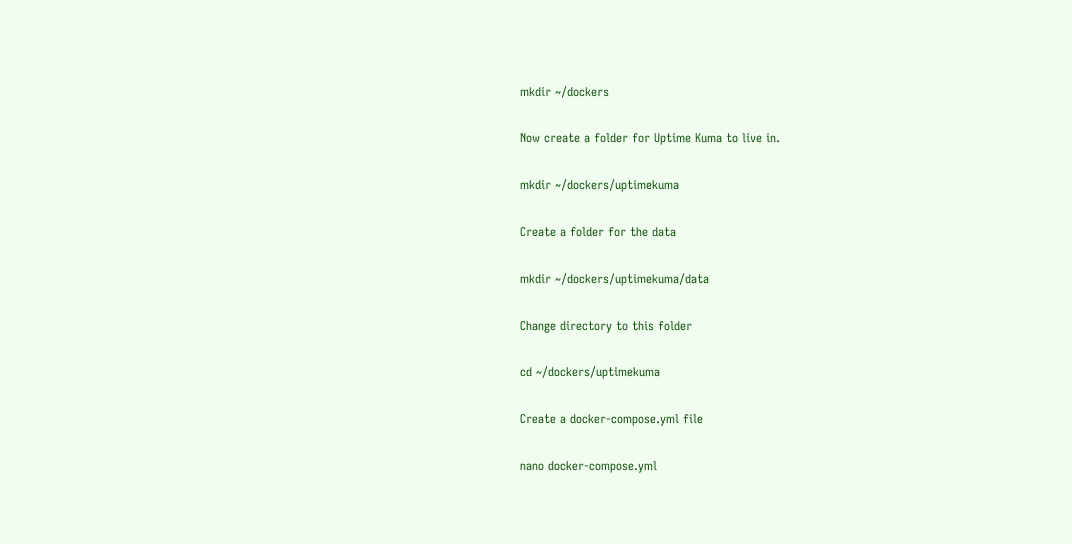mkdir ~/dockers

Now create a folder for Uptime Kuma to live in.

mkdir ~/dockers/uptimekuma

Create a folder for the data

mkdir ~/dockers/uptimekuma/data

Change directory to this folder

cd ~/dockers/uptimekuma

Create a docker-compose.yml file

nano docker-compose.yml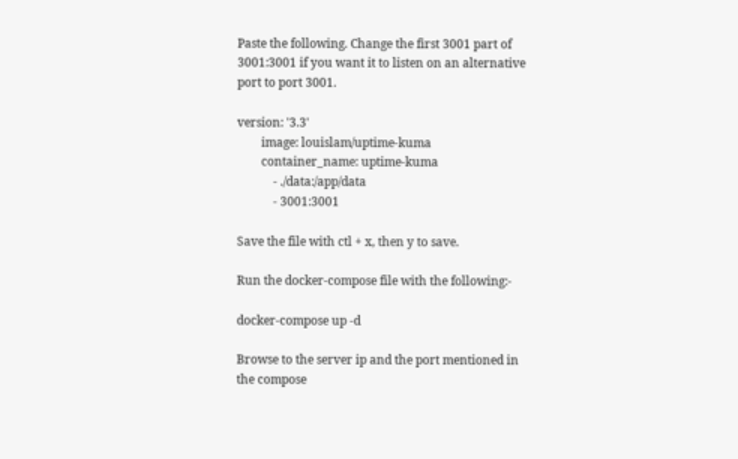Paste the following. Change the first 3001 part of 3001:3001 if you want it to listen on an alternative port to port 3001.

version: '3.3'
        image: louislam/uptime-kuma
        container_name: uptime-kuma
            - ./data:/app/data
            - 3001:3001

Save the file with ctl + x, then y to save.

Run the docker-compose file with the following:-

docker-compose up -d

Browse to the server ip and the port mentioned in the compose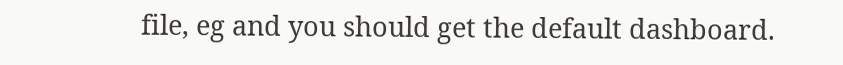file, eg and you should get the default dashboard.